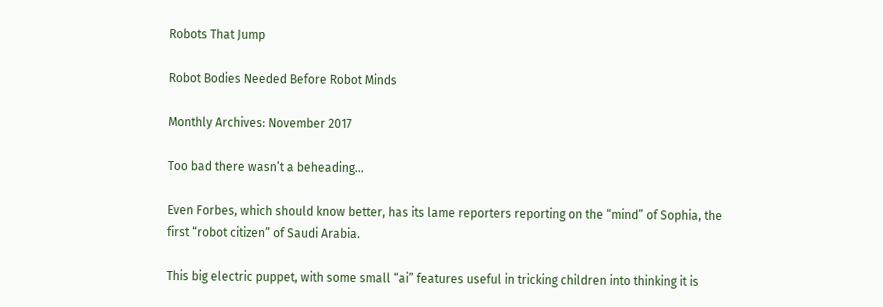Robots That Jump

Robot Bodies Needed Before Robot Minds

Monthly Archives: November 2017

Too bad there wasn’t a beheading…

Even Forbes, which should know better, has its lame reporters reporting on the “mind” of Sophia, the first “robot citizen” of Saudi Arabia.

This big electric puppet, with some small “ai” features useful in tricking children into thinking it is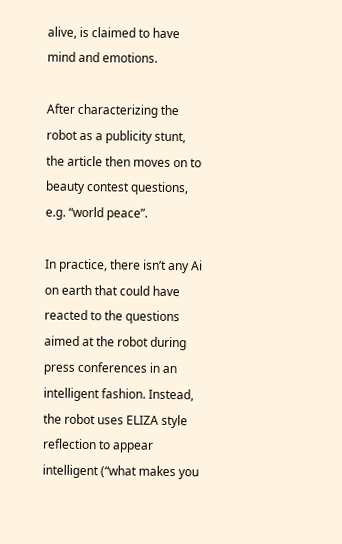alive, is claimed to have mind and emotions.

After characterizing the robot as a publicity stunt, the article then moves on to beauty contest questions, e.g. “world peace”.

In practice, there isn’t any Ai on earth that could have reacted to the questions aimed at the robot during press conferences in an intelligent fashion. Instead, the robot uses ELIZA style reflection to appear intelligent (“what makes you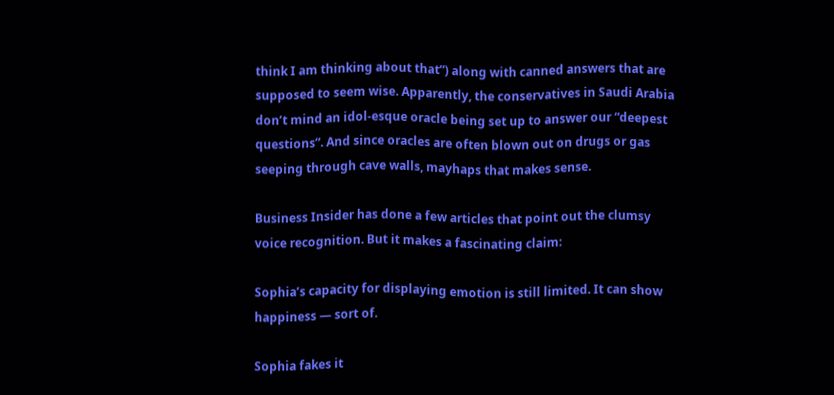think I am thinking about that”) along with canned answers that are supposed to seem wise. Apparently, the conservatives in Saudi Arabia don’t mind an idol-esque oracle being set up to answer our “deepest questions”. And since oracles are often blown out on drugs or gas seeping through cave walls, mayhaps that makes sense.

Business Insider has done a few articles that point out the clumsy voice recognition. But it makes a fascinating claim:

Sophia’s capacity for displaying emotion is still limited. It can show happiness — sort of.

Sophia fakes it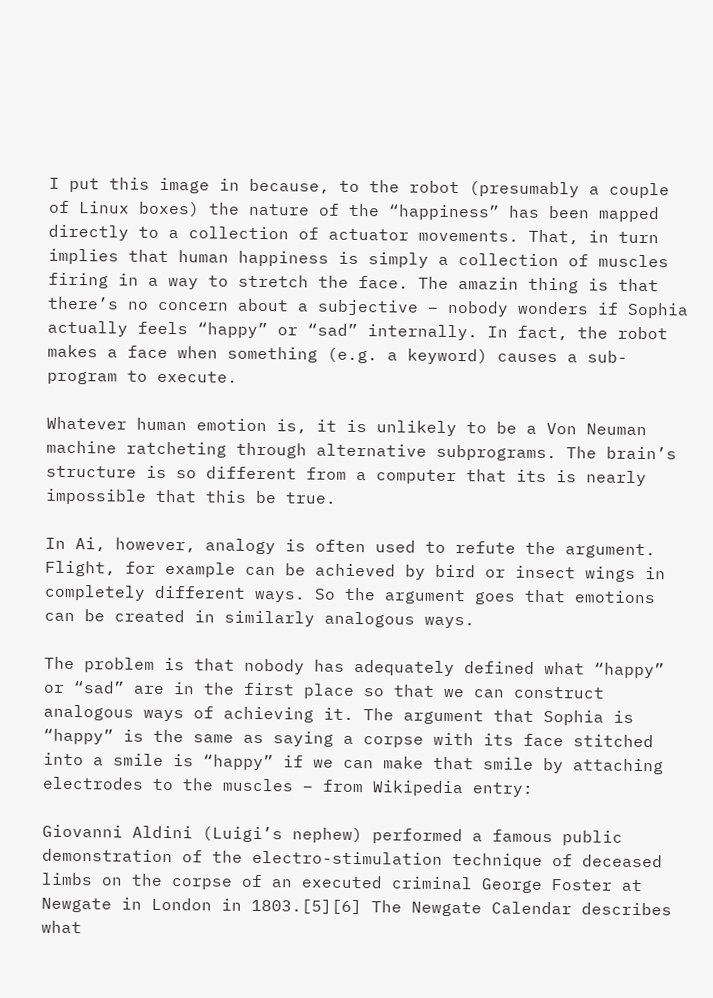I put this image in because, to the robot (presumably a couple of Linux boxes) the nature of the “happiness” has been mapped directly to a collection of actuator movements. That, in turn implies that human happiness is simply a collection of muscles firing in a way to stretch the face. The amazin thing is that there’s no concern about a subjective – nobody wonders if Sophia actually feels “happy” or “sad” internally. In fact, the robot makes a face when something (e.g. a keyword) causes a sub-program to execute.

Whatever human emotion is, it is unlikely to be a Von Neuman machine ratcheting through alternative subprograms. The brain’s structure is so different from a computer that its is nearly impossible that this be true.

In Ai, however, analogy is often used to refute the argument. Flight, for example can be achieved by bird or insect wings in completely different ways. So the argument goes that emotions can be created in similarly analogous ways.

The problem is that nobody has adequately defined what “happy” or “sad” are in the first place so that we can construct analogous ways of achieving it. The argument that Sophia is “happy” is the same as saying a corpse with its face stitched into a smile is “happy” if we can make that smile by attaching electrodes to the muscles – from Wikipedia entry:

Giovanni Aldini (Luigi’s nephew) performed a famous public demonstration of the electro-stimulation technique of deceased limbs on the corpse of an executed criminal George Foster at Newgate in London in 1803.[5][6] The Newgate Calendar describes what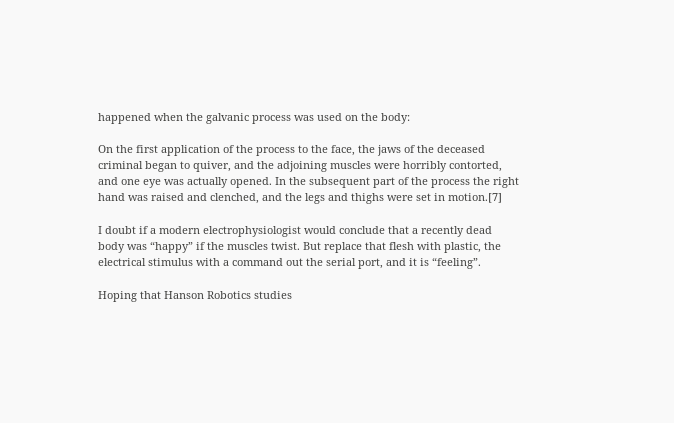happened when the galvanic process was used on the body:

On the first application of the process to the face, the jaws of the deceased criminal began to quiver, and the adjoining muscles were horribly contorted, and one eye was actually opened. In the subsequent part of the process the right hand was raised and clenched, and the legs and thighs were set in motion.[7]

I doubt if a modern electrophysiologist would conclude that a recently dead body was “happy” if the muscles twist. But replace that flesh with plastic, the electrical stimulus with a command out the serial port, and it is “feeling”.

Hoping that Hanson Robotics studies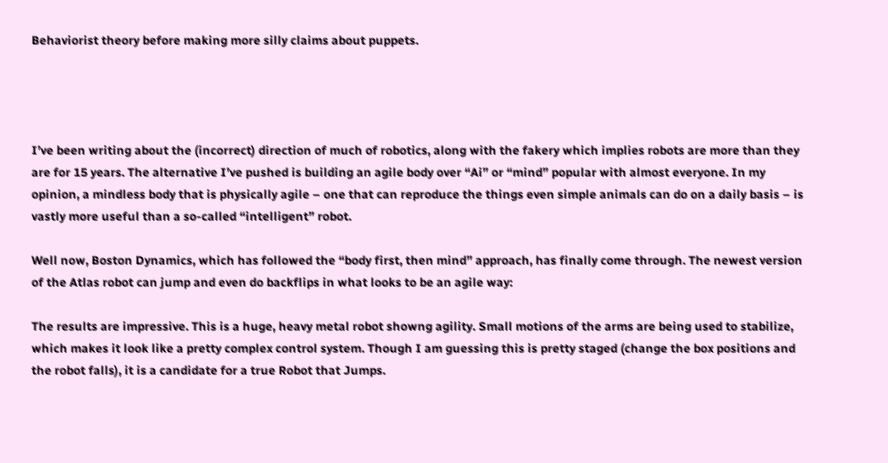Behaviorist theory before making more silly claims about puppets.




I’ve been writing about the (incorrect) direction of much of robotics, along with the fakery which implies robots are more than they are for 15 years. The alternative I’ve pushed is building an agile body over “Ai” or “mind” popular with almost everyone. In my opinion, a mindless body that is physically agile – one that can reproduce the things even simple animals can do on a daily basis – is vastly more useful than a so-called “intelligent” robot.

Well now, Boston Dynamics, which has followed the “body first, then mind” approach, has finally come through. The newest version of the Atlas robot can jump and even do backflips in what looks to be an agile way:

The results are impressive. This is a huge, heavy metal robot showng agility. Small motions of the arms are being used to stabilize, which makes it look like a pretty complex control system. Though I am guessing this is pretty staged (change the box positions and the robot falls), it is a candidate for a true Robot that Jumps.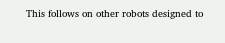This follows on other robots designed to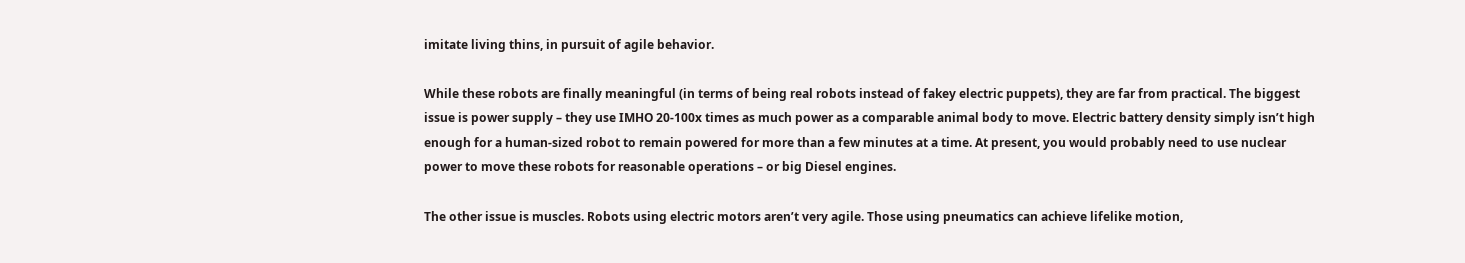imitate living thins, in pursuit of agile behavior.

While these robots are finally meaningful (in terms of being real robots instead of fakey electric puppets), they are far from practical. The biggest issue is power supply – they use IMHO 20-100x times as much power as a comparable animal body to move. Electric battery density simply isn’t high enough for a human-sized robot to remain powered for more than a few minutes at a time. At present, you would probably need to use nuclear power to move these robots for reasonable operations – or big Diesel engines.

The other issue is muscles. Robots using electric motors aren’t very agile. Those using pneumatics can achieve lifelike motion,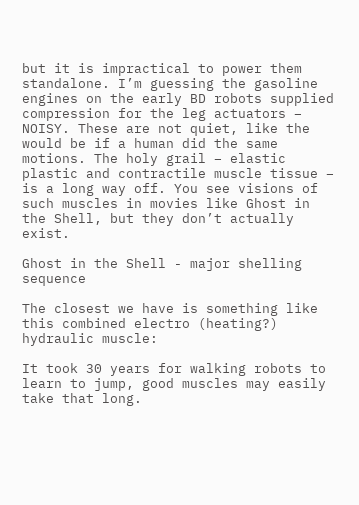but it is impractical to power them standalone. I’m guessing the gasoline engines on the early BD robots supplied compression for the leg actuators – NOISY. These are not quiet, like the would be if a human did the same motions. The holy grail – elastic plastic and contractile muscle tissue – is a long way off. You see visions of such muscles in movies like Ghost in the Shell, but they don’t actually exist.

Ghost in the Shell - major shelling sequence

The closest we have is something like this combined electro (heating?) hydraulic muscle:

It took 30 years for walking robots to learn to jump, good muscles may easily take that long.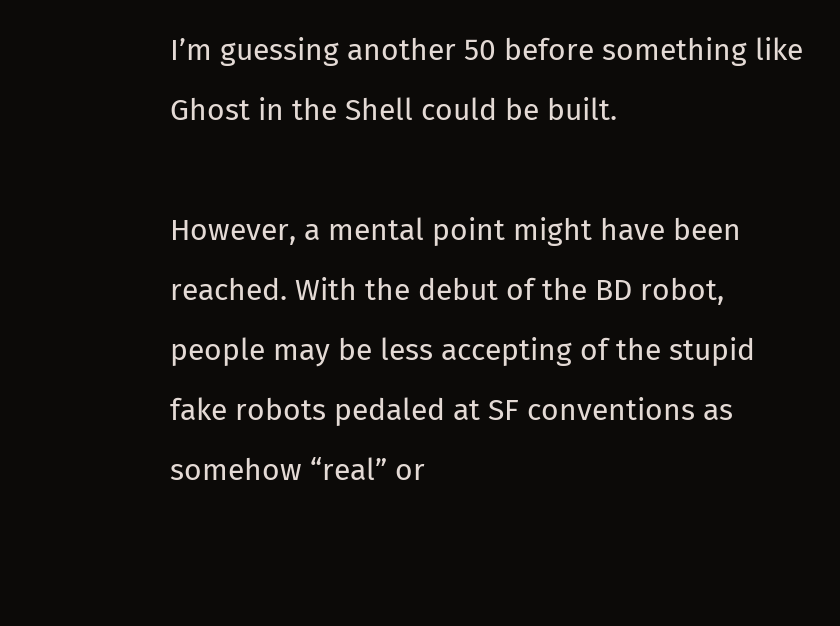I’m guessing another 50 before something like Ghost in the Shell could be built.

However, a mental point might have been reached. With the debut of the BD robot, people may be less accepting of the stupid fake robots pedaled at SF conventions as somehow “real” or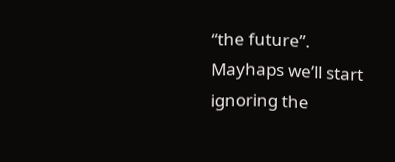“the future”.  Mayhaps we’ll start ignoring the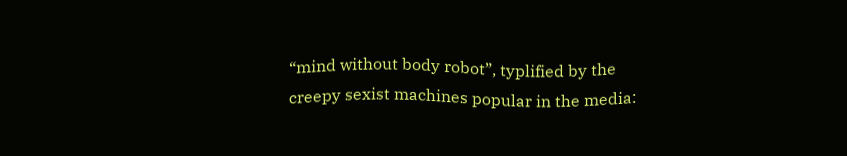“mind without body robot”, typlified by the creepy sexist machines popular in the media: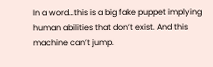In a word…this is a big fake puppet implying human abilities that don’t exist. And this machine can’t jump.